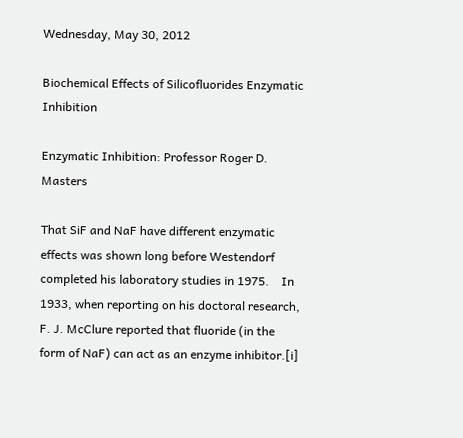Wednesday, May 30, 2012

Biochemical Effects of Silicofluorides Enzymatic Inhibition

Enzymatic Inhibition: Professor Roger D. Masters

That SiF and NaF have different enzymatic effects was shown long before Westendorf completed his laboratory studies in 1975.    In 1933, when reporting on his doctoral research, F. J. McClure reported that fluoride (in the form of NaF) can act as an enzyme inhibitor.[i]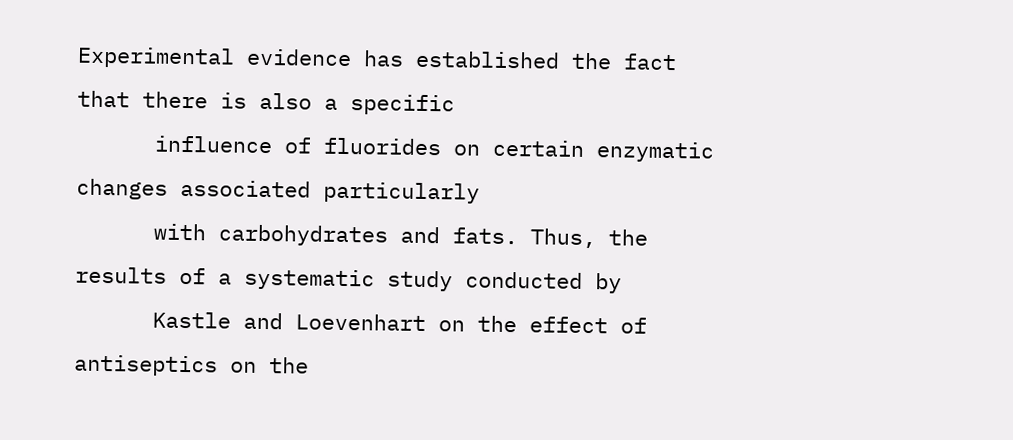Experimental evidence has established the fact that there is also a specific
      influence of fluorides on certain enzymatic changes associated particularly
      with carbohydrates and fats. Thus, the results of a systematic study conducted by
      Kastle and Loevenhart on the effect of antiseptics on the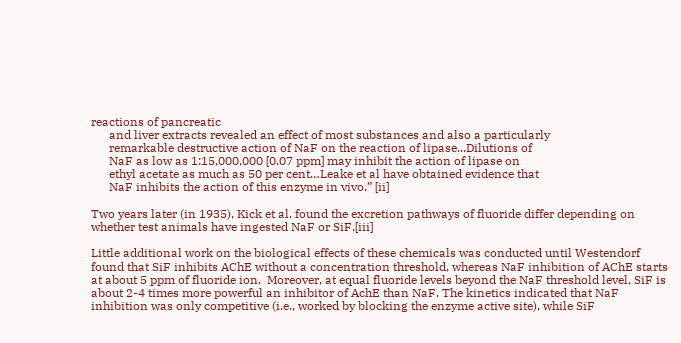reactions of pancreatic
      and liver extracts revealed an effect of most substances and also a particularly
      remarkable destructive action of NaF on the reaction of lipase...Dilutions of
      NaF as low as 1:15,000,000 [0.07 ppm] may inhibit the action of lipase on
      ethyl acetate as much as 50 per cent…Leake et al have obtained evidence that
      NaF inhibits the action of this enzyme in vivo.” [ii]

Two years later (in 1935), Kick et al. found the excretion pathways of fluoride differ depending on whether test animals have ingested NaF or SiF.[iii]

Little additional work on the biological effects of these chemicals was conducted until Westendorf found that SiF inhibits AChE without a concentration threshold, whereas NaF inhibition of AChE starts at about 5 ppm of fluoride ion.  Moreover, at equal fluoride levels beyond the NaF threshold level, SiF is about 2-4 times more powerful an inhibitor of AchE than NaF. The kinetics indicated that NaF inhibition was only competitive (i.e., worked by blocking the enzyme active site), while SiF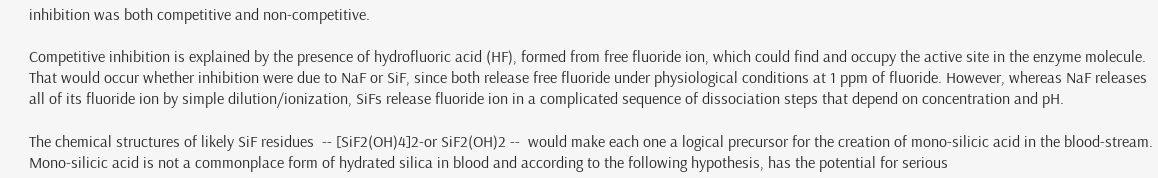inhibition was both competitive and non-competitive.

Competitive inhibition is explained by the presence of hydrofluoric acid (HF), formed from free fluoride ion, which could find and occupy the active site in the enzyme molecule. That would occur whether inhibition were due to NaF or SiF, since both release free fluoride under physiological conditions at 1 ppm of fluoride. However, whereas NaF releases all of its fluoride ion by simple dilution/ionization, SiFs release fluoride ion in a complicated sequence of dissociation steps that depend on concentration and pH.

The chemical structures of likely SiF residues  -- [SiF2(OH)4]2-or SiF2(OH)2 --  would make each one a logical precursor for the creation of mono-silicic acid in the blood-stream.   Mono-silicic acid is not a commonplace form of hydrated silica in blood and according to the following hypothesis, has the potential for serious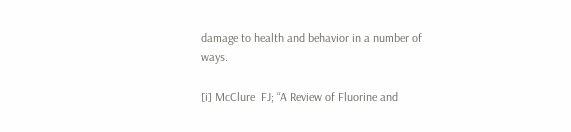damage to health and behavior in a number of ways.

[i] McClure  FJ; “A Review of Fluorine and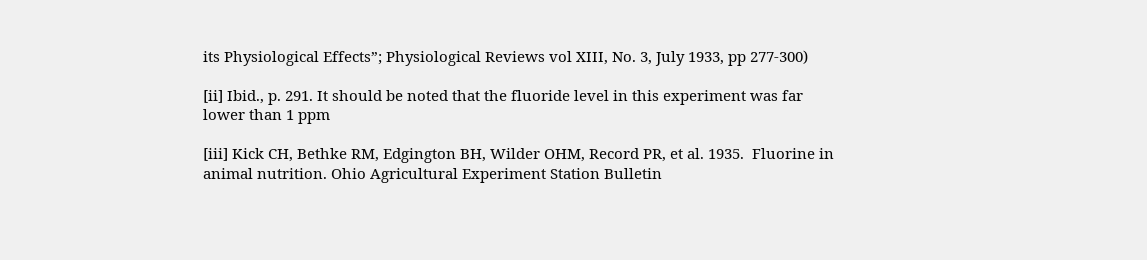its Physiological Effects”; Physiological Reviews vol XIII, No. 3, July 1933, pp 277-300)

[ii] Ibid., p. 291. It should be noted that the fluoride level in this experiment was far lower than 1 ppm

[iii] Kick CH, Bethke RM, Edgington BH, Wilder OHM, Record PR, et al. 1935.  Fluorine in animal nutrition. Ohio Agricultural Experiment Station Bulletin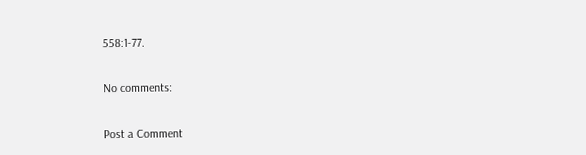558:1-77.

No comments:

Post a Comment